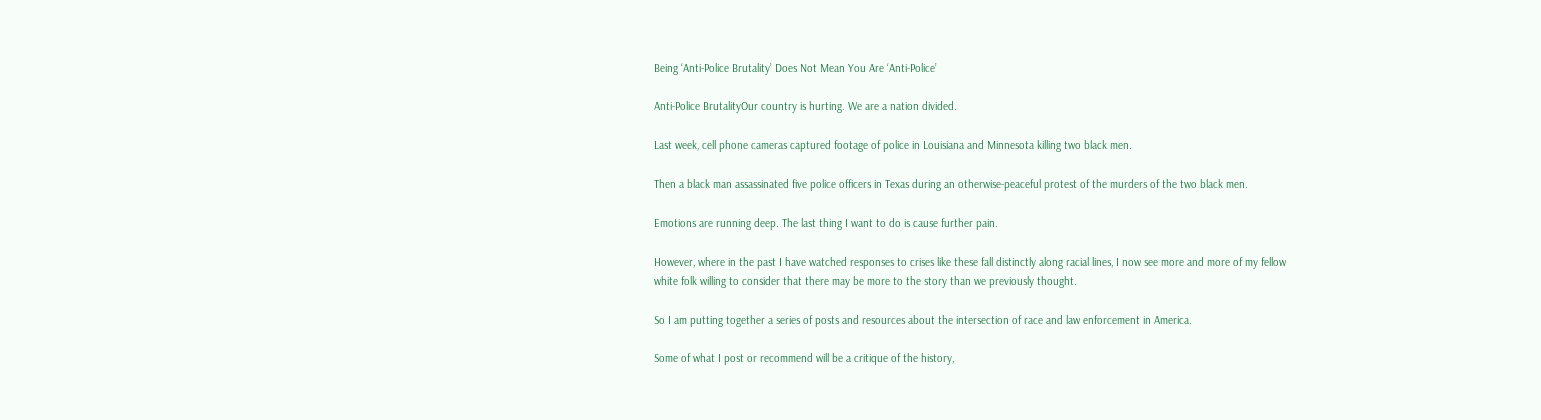Being ‘Anti-Police Brutality’ Does Not Mean You Are ‘Anti-Police’

Anti-Police BrutalityOur country is hurting. We are a nation divided.

Last week, cell phone cameras captured footage of police in Louisiana and Minnesota killing two black men.

Then a black man assassinated five police officers in Texas during an otherwise-peaceful protest of the murders of the two black men.

Emotions are running deep. The last thing I want to do is cause further pain.

However, where in the past I have watched responses to crises like these fall distinctly along racial lines, I now see more and more of my fellow white folk willing to consider that there may be more to the story than we previously thought.

So I am putting together a series of posts and resources about the intersection of race and law enforcement in America.

Some of what I post or recommend will be a critique of the history,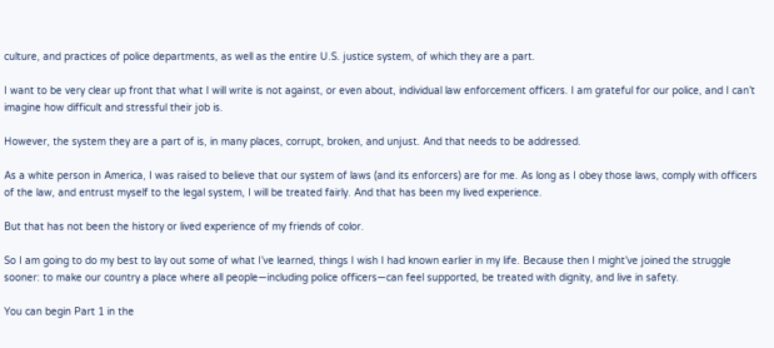culture, and practices of police departments, as well as the entire U.S. justice system, of which they are a part.

I want to be very clear up front that what I will write is not against, or even about, individual law enforcement officers. I am grateful for our police, and I can’t imagine how difficult and stressful their job is.

However, the system they are a part of is, in many places, corrupt, broken, and unjust. And that needs to be addressed.

As a white person in America, I was raised to believe that our system of laws (and its enforcers) are for me. As long as I obey those laws, comply with officers of the law, and entrust myself to the legal system, I will be treated fairly. And that has been my lived experience.

But that has not been the history or lived experience of my friends of color.

So I am going to do my best to lay out some of what I’ve learned, things I wish I had known earlier in my life. Because then I might’ve joined the struggle sooner: to make our country a place where all people—including police officers—can feel supported, be treated with dignity, and live in safety.

You can begin Part 1 in the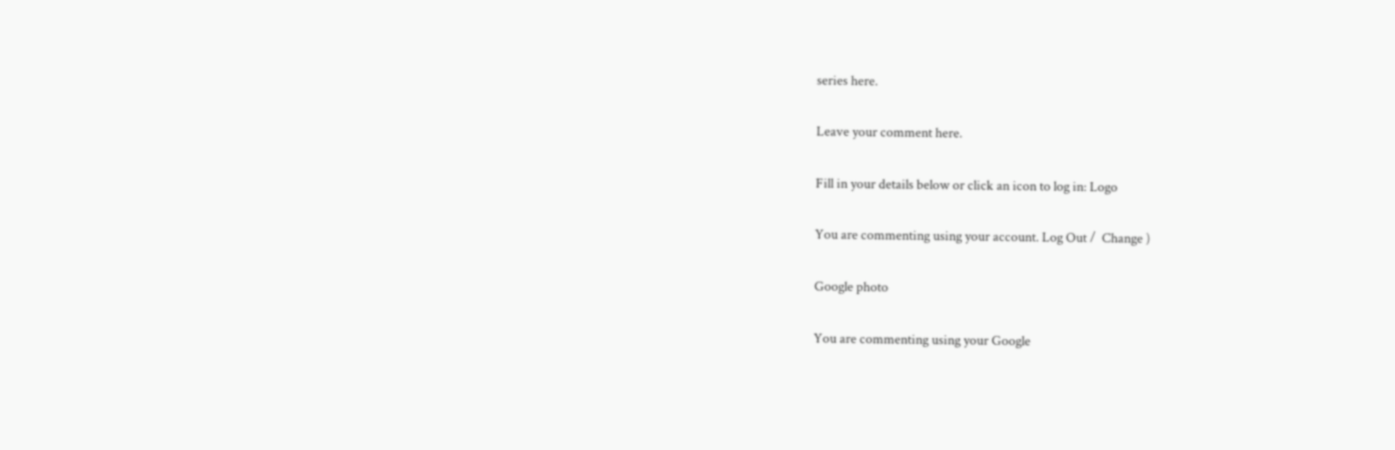series here.

Leave your comment here.

Fill in your details below or click an icon to log in: Logo

You are commenting using your account. Log Out /  Change )

Google photo

You are commenting using your Google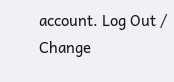account. Log Out /  Change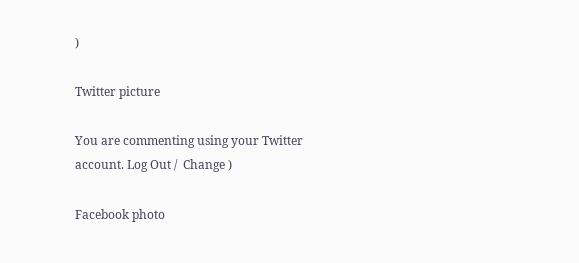)

Twitter picture

You are commenting using your Twitter account. Log Out /  Change )

Facebook photo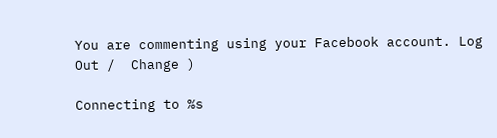You are commenting using your Facebook account. Log Out /  Change )

Connecting to %s